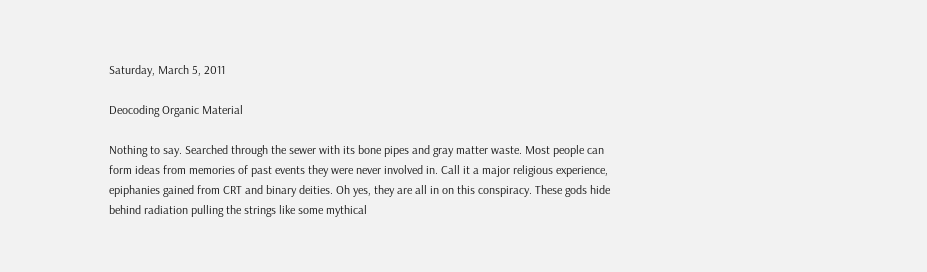Saturday, March 5, 2011

Deocoding Organic Material

Nothing to say. Searched through the sewer with its bone pipes and gray matter waste. Most people can form ideas from memories of past events they were never involved in. Call it a major religious experience, epiphanies gained from CRT and binary deities. Oh yes, they are all in on this conspiracy. These gods hide behind radiation pulling the strings like some mythical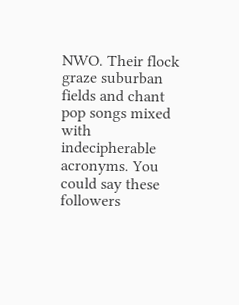NWO. Their flock graze suburban fields and chant pop songs mixed with indecipherable acronyms. You could say these followers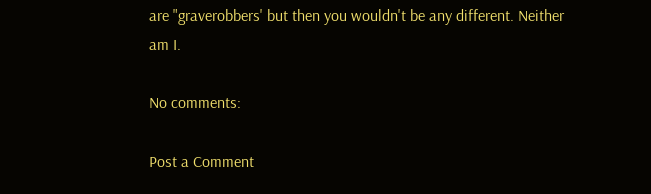are "graverobbers' but then you wouldn't be any different. Neither am I.

No comments:

Post a Comment